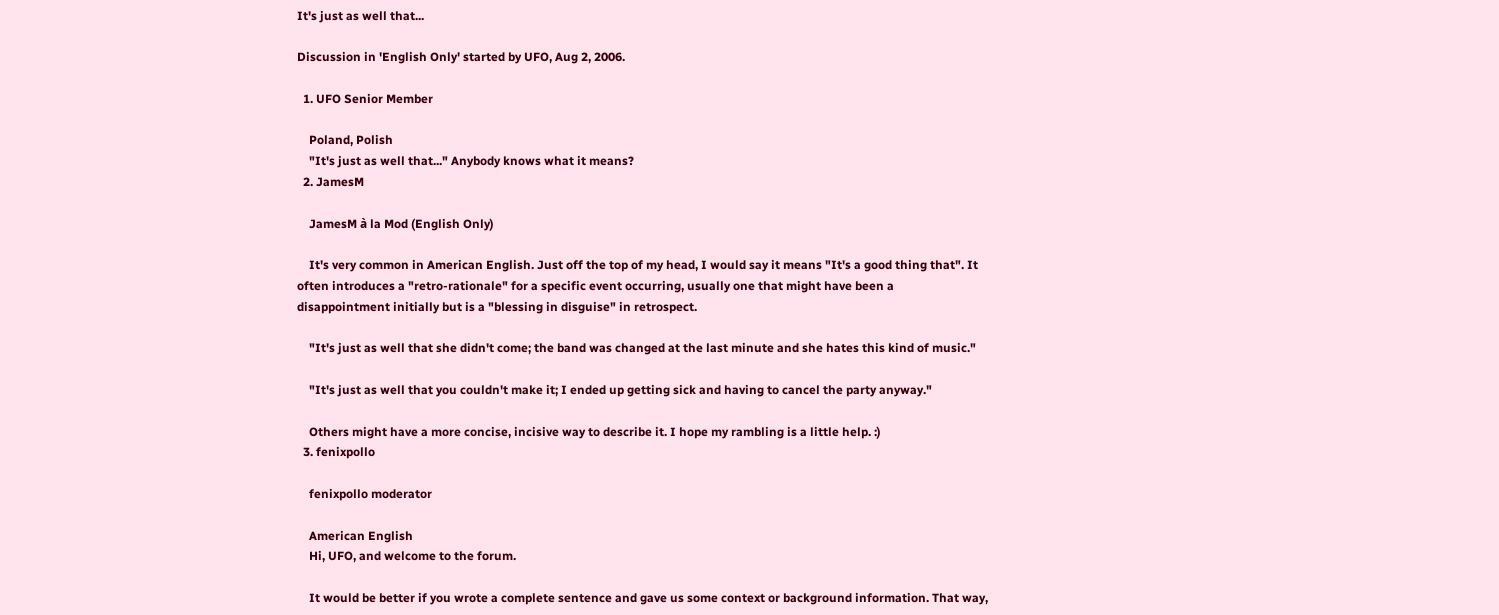It's just as well that...

Discussion in 'English Only' started by UFO, Aug 2, 2006.

  1. UFO Senior Member

    Poland, Polish
    "It's just as well that..." Anybody knows what it means?
  2. JamesM

    JamesM à la Mod (English Only)

    It's very common in American English. Just off the top of my head, I would say it means "It's a good thing that". It often introduces a "retro-rationale" for a specific event occurring, usually one that might have been a disappointment initially but is a "blessing in disguise" in retrospect.

    "It's just as well that she didn't come; the band was changed at the last minute and she hates this kind of music."

    "It's just as well that you couldn't make it; I ended up getting sick and having to cancel the party anyway."

    Others might have a more concise, incisive way to describe it. I hope my rambling is a little help. :)
  3. fenixpollo

    fenixpollo moderator

    American English
    Hi, UFO, and welcome to the forum.

    It would be better if you wrote a complete sentence and gave us some context or background information. That way,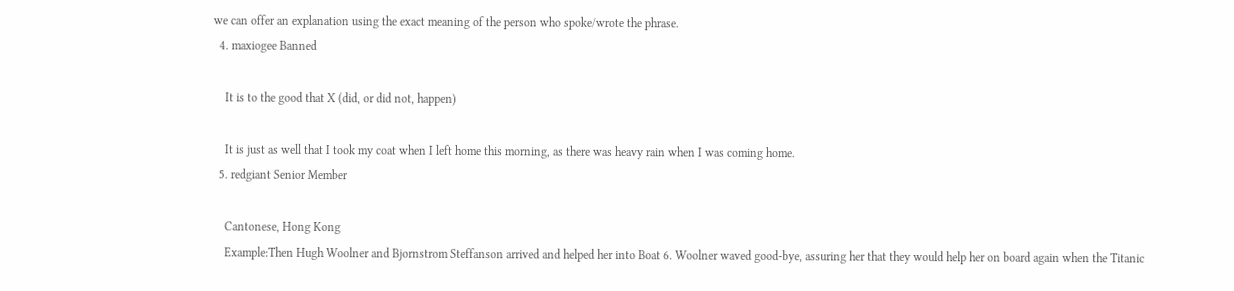we can offer an explanation using the exact meaning of the person who spoke/wrote the phrase.
  4. maxiogee Banned

    It is to the good that X (did, or did not, happen)

    It is just as well that I took my coat when I left home this morning, as there was heavy rain when I was coming home.
  5. redgiant Senior Member

    Cantonese, Hong Kong
    Example:Then Hugh Woolner and Bjornstrom Steffanson arrived and helped her into Boat 6. Woolner waved good-bye, assuring her that they would help her on board again when the Titanic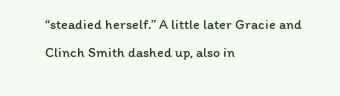“steadied herself.” A little later Gracie and Clinch Smith dashed up, also in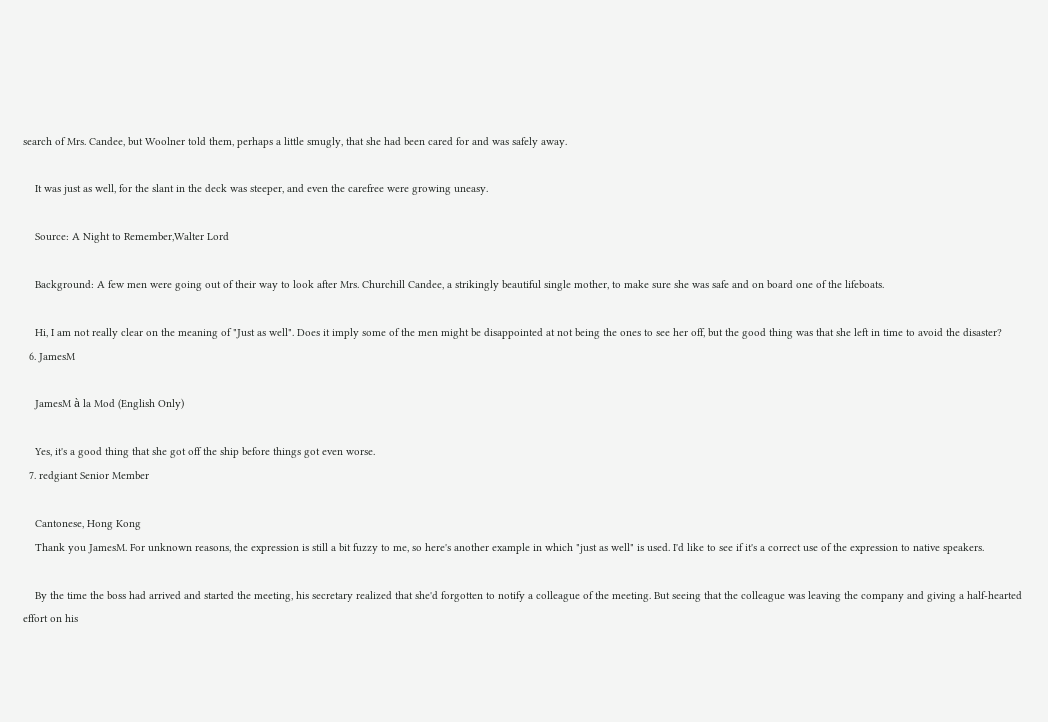search of Mrs. Candee, but Woolner told them, perhaps a little smugly, that she had been cared for and was safely away.

    It was just as well, for the slant in the deck was steeper, and even the carefree were growing uneasy.

    Source: A Night to Remember,Walter Lord

    Background: A few men were going out of their way to look after Mrs. Churchill Candee, a strikingly beautiful single mother, to make sure she was safe and on board one of the lifeboats.

    Hi, I am not really clear on the meaning of "Just as well". Does it imply some of the men might be disappointed at not being the ones to see her off, but the good thing was that she left in time to avoid the disaster?
  6. JamesM

    JamesM à la Mod (English Only)

    Yes, it's a good thing that she got off the ship before things got even worse.
  7. redgiant Senior Member

    Cantonese, Hong Kong
    Thank you JamesM. For unknown reasons, the expression is still a bit fuzzy to me, so here's another example in which "just as well" is used. I'd like to see if it's a correct use of the expression to native speakers.

    By the time the boss had arrived and started the meeting, his secretary realized that she'd forgotten to notify a colleague of the meeting. But seeing that the colleague was leaving the company and giving a half-hearted effort on his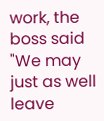work, the boss said "We may just as well leave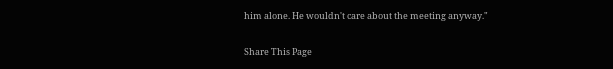him alone. He wouldn't care about the meeting anyway."

Share This Page